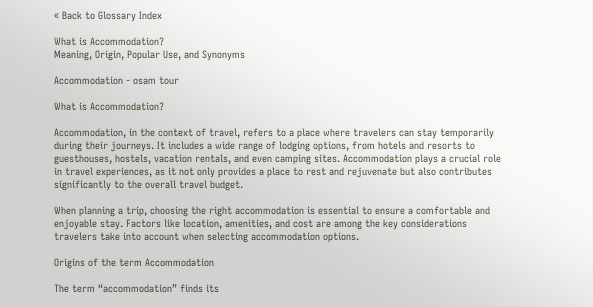« Back to Glossary Index

What is Accommodation?
Meaning, Origin, Popular Use, and Synonyms

Accommodation - osam tour

What is Accommodation?

Accommodation, in the context of travel, refers to a place where travelers can stay temporarily during their journeys. It includes a wide range of lodging options, from hotels and resorts to guesthouses, hostels, vacation rentals, and even camping sites. Accommodation plays a crucial role in travel experiences, as it not only provides a place to rest and rejuvenate but also contributes significantly to the overall travel budget.

When planning a trip, choosing the right accommodation is essential to ensure a comfortable and enjoyable stay. Factors like location, amenities, and cost are among the key considerations travelers take into account when selecting accommodation options.

Origins of the term Accommodation

The term “accommodation” finds its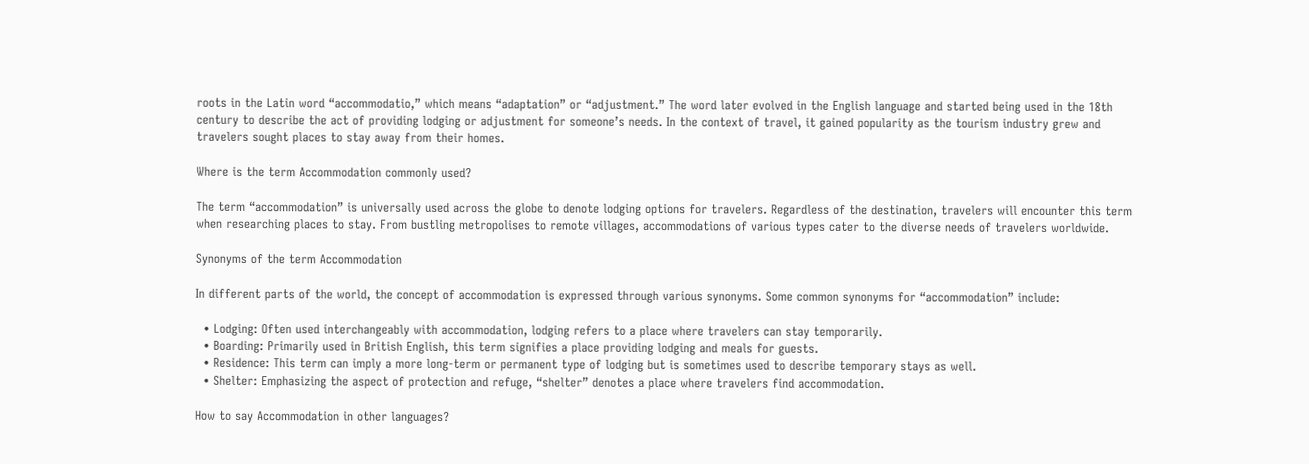roots in the Latin word “accommodatio,” which means “adaptation” or “adjustment.” The word later evolved in the English language and started being used in the 18th century to describe the act of providing lodging or adjustment for someone’s needs. In the context of travel, it gained popularity as the tourism industry grew and travelers sought places to stay away from their homes.

Where is the term Accommodation commonly used?

The term “accommodation” is universally used across the globe to denote lodging options for travelers. Regardless of the destination, travelers will encounter this term when researching places to stay. From bustling metropolises to remote villages, accommodations of various types cater to the diverse needs of travelers worldwide.

Synonyms of the term Accommodation

In different parts of the world, the concept of accommodation is expressed through various synonyms. Some common synonyms for “accommodation” include:

  • Lodging: Often used interchangeably with accommodation, lodging refers to a place where travelers can stay temporarily.
  • Boarding: Primarily used in British English, this term signifies a place providing lodging and meals for guests.
  • Residence: This term can imply a more long-term or permanent type of lodging but is sometimes used to describe temporary stays as well.
  • Shelter: Emphasizing the aspect of protection and refuge, “shelter” denotes a place where travelers find accommodation.

How to say Accommodation in other languages?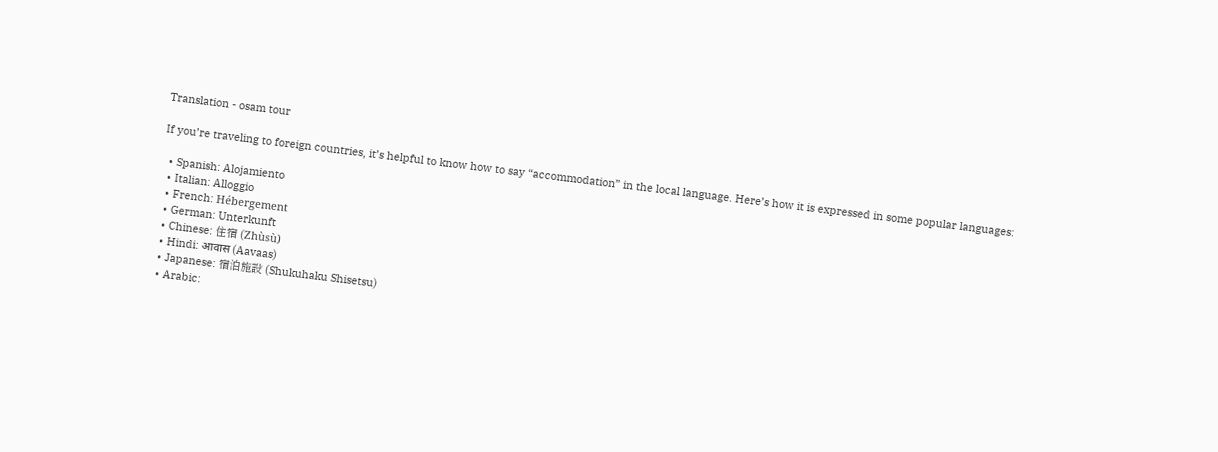Translation - osam tour

If you’re traveling to foreign countries, it’s helpful to know how to say “accommodation” in the local language. Here’s how it is expressed in some popular languages:

  • Spanish: Alojamiento
  • Italian: Alloggio
  • French: Hébergement
  • German: Unterkunft
  • Chinese: 住宿 (Zhùsù)
  • Hindi: आवास (Aavaas)
  • Japanese: 宿泊施設 (Shukuhaku Shisetsu)
  • Arabic: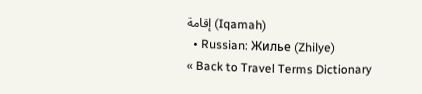إقامة (Iqamah)
  • Russian: Жилье (Zhilye)
« Back to Travel Terms Dictionary